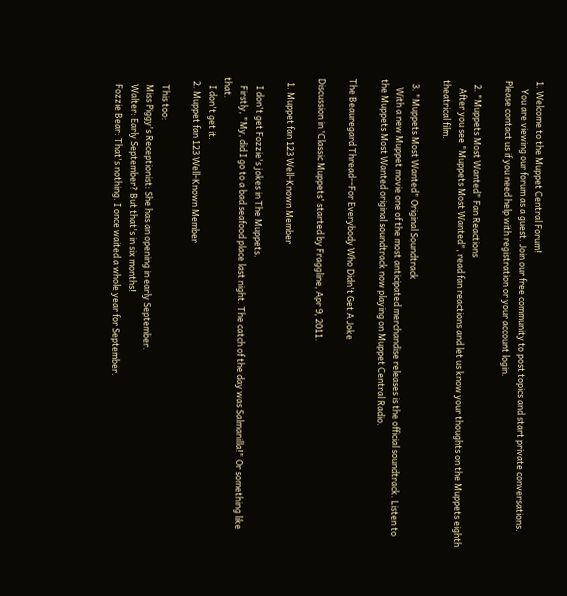1. Welcome to the Muppet Central Forum!
    You are viewing our forum as a guest. Join our free community to post topics and start private conversations. Please contact us if you need help with registration or your account login.

  2. "Muppets Most Wanted" Fan Reactions
    After you see "Muppets Most Wanted", read fan reactions and let us know your thoughts on the Muppets eighth theatrical film.

  3. "Muppets Most Wanted" Original Soundtrack
    With a new Muppet movie one of the most anticipated merchandise releases is the official soundtrack. Listen to the Muppets Most Wanted original soundtrack now playing on Muppet Central Radio.

The Beauregard Thread--For Everybody Who Didn't Get A Joke

Discussion in 'Classic Muppets' started by Fraggline, Apr 9, 2011.

  1. Muppet fan 123 Well-Known Member

    I don't get Fozzie's jokes in The Muppets.
    Firstly, "My, did I go to a bad seafood place last night. The catch of the day was Salmanilla!" Or something like that.
    I don't get it.
  2. Muppet fan 123 Well-Known Member

    This too:
    Miss Piggy's Receptionist: She has an opening in early September.
    Walter: Early September? But that's in six months!
    Fozzie Bear: That's nothing. I once waited a whole year for September.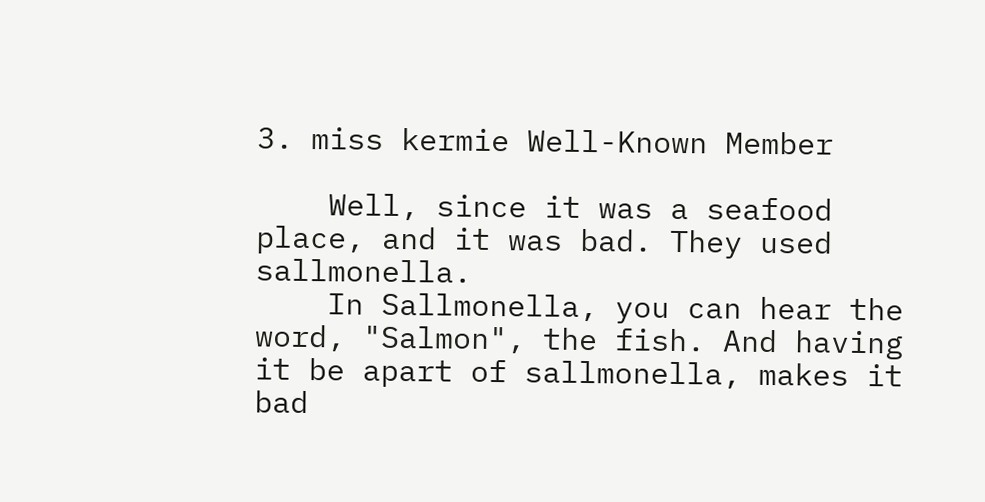3. miss kermie Well-Known Member

    Well, since it was a seafood place, and it was bad. They used sallmonella.
    In Sallmonella, you can hear the word, "Salmon", the fish. And having it be apart of sallmonella, makes it bad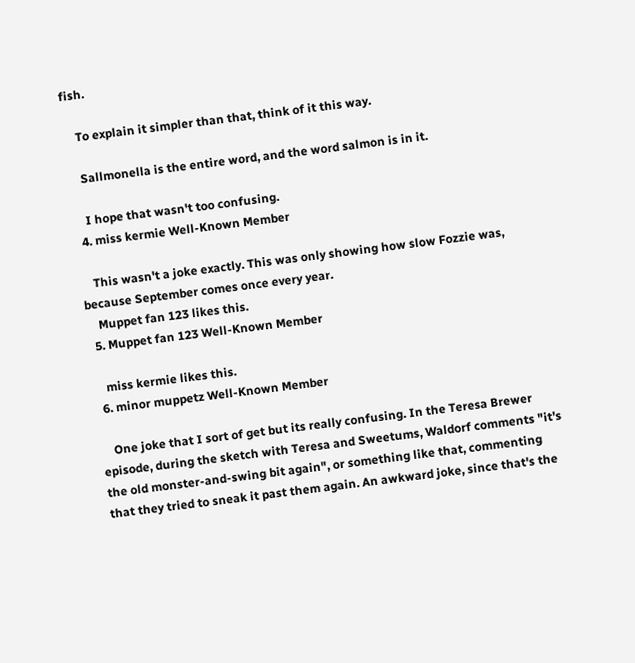fish.

    To explain it simpler than that, think of it this way.

    Sallmonella is the entire word, and the word salmon is in it.

    I hope that wasn't too confusing.
  4. miss kermie Well-Known Member

    This wasn't a joke exactly. This was only showing how slow Fozzie was, because September comes once every year.
    Muppet fan 123 likes this.
  5. Muppet fan 123 Well-Known Member

    miss kermie likes this.
  6. minor muppetz Well-Known Member

    One joke that I sort of get but its really confusing. In the Teresa Brewer episode, during the sketch with Teresa and Sweetums, Waldorf comments "it's the old monster-and-swing bit again", or something like that, commenting that they tried to sneak it past them again. An awkward joke, since that's the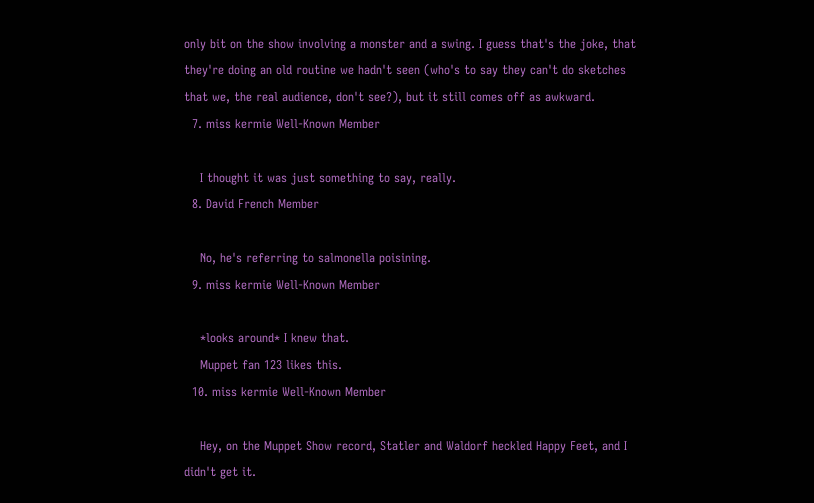only bit on the show involving a monster and a swing. I guess that's the joke, that they're doing an old routine we hadn't seen (who's to say they can't do sketches that we, the real audience, don't see?), but it still comes off as awkward.
  7. miss kermie Well-Known Member

    I thought it was just something to say, really.
  8. David French Member

    No, he's referring to salmonella poisining.
  9. miss kermie Well-Known Member

    *looks around* I knew that.
    Muppet fan 123 likes this.
  10. miss kermie Well-Known Member

    Hey, on the Muppet Show record, Statler and Waldorf heckled Happy Feet, and I didn't get it.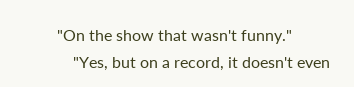"On the show that wasn't funny."
    "Yes, but on a record, it doesn't even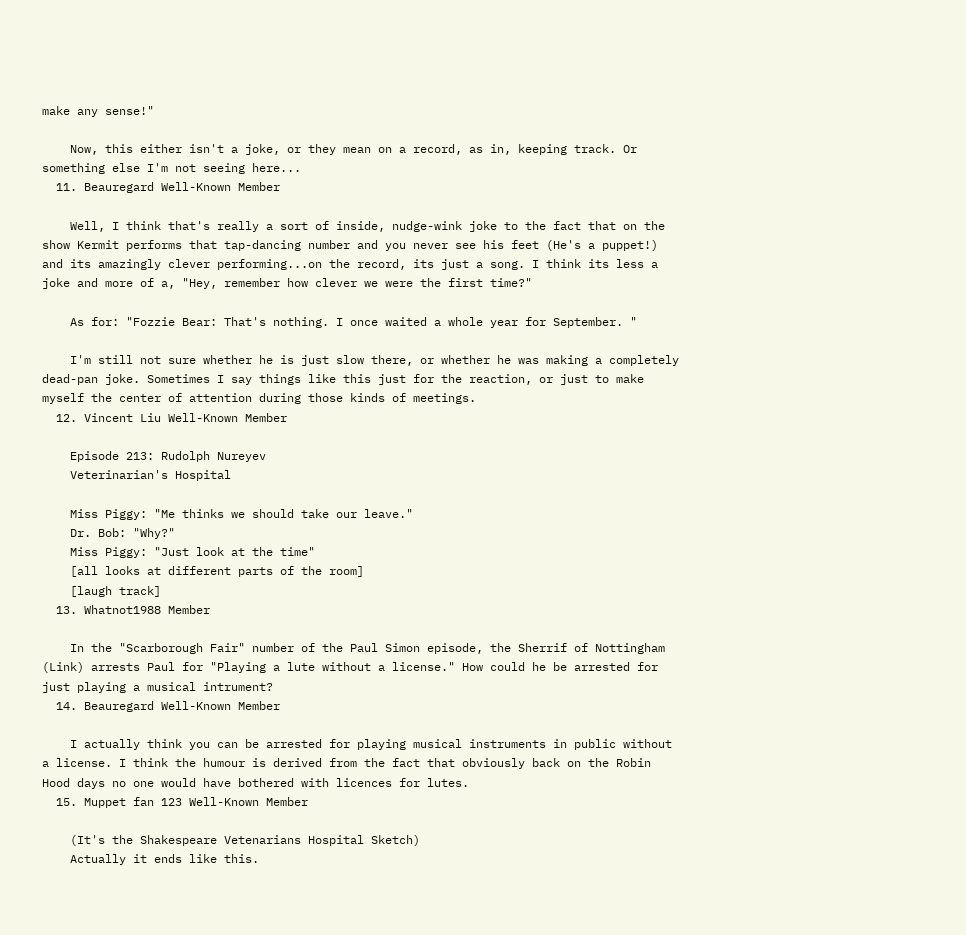make any sense!"

    Now, this either isn't a joke, or they mean on a record, as in, keeping track. Or something else I'm not seeing here...
  11. Beauregard Well-Known Member

    Well, I think that's really a sort of inside, nudge-wink joke to the fact that on the show Kermit performs that tap-dancing number and you never see his feet (He's a puppet!) and its amazingly clever performing...on the record, its just a song. I think its less a joke and more of a, "Hey, remember how clever we were the first time?"

    As for: "Fozzie Bear: That's nothing. I once waited a whole year for September. "

    I'm still not sure whether he is just slow there, or whether he was making a completely dead-pan joke. Sometimes I say things like this just for the reaction, or just to make myself the center of attention during those kinds of meetings.
  12. Vincent Liu Well-Known Member

    Episode 213: Rudolph Nureyev
    Veterinarian's Hospital

    Miss Piggy: "Me thinks we should take our leave."
    Dr. Bob: "Why?"
    Miss Piggy: "Just look at the time"
    [all looks at different parts of the room]
    [laugh track]
  13. Whatnot1988 Member

    In the "Scarborough Fair" number of the Paul Simon episode, the Sherrif of Nottingham (Link) arrests Paul for "Playing a lute without a license." How could he be arrested for just playing a musical intrument?
  14. Beauregard Well-Known Member

    I actually think you can be arrested for playing musical instruments in public without a license. I think the humour is derived from the fact that obviously back on the Robin Hood days no one would have bothered with licences for lutes.
  15. Muppet fan 123 Well-Known Member

    (It's the Shakespeare Vetenarians Hospital Sketch)
    Actually it ends like this.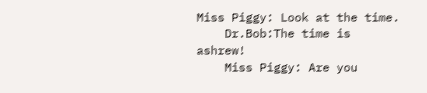Miss Piggy: Look at the time.
    Dr.Bob:The time is ashrew!
    Miss Piggy: Are you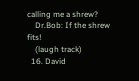calling me a shrew?
    Dr.Bob: If the shrew fits!
    (laugh track)
  16. David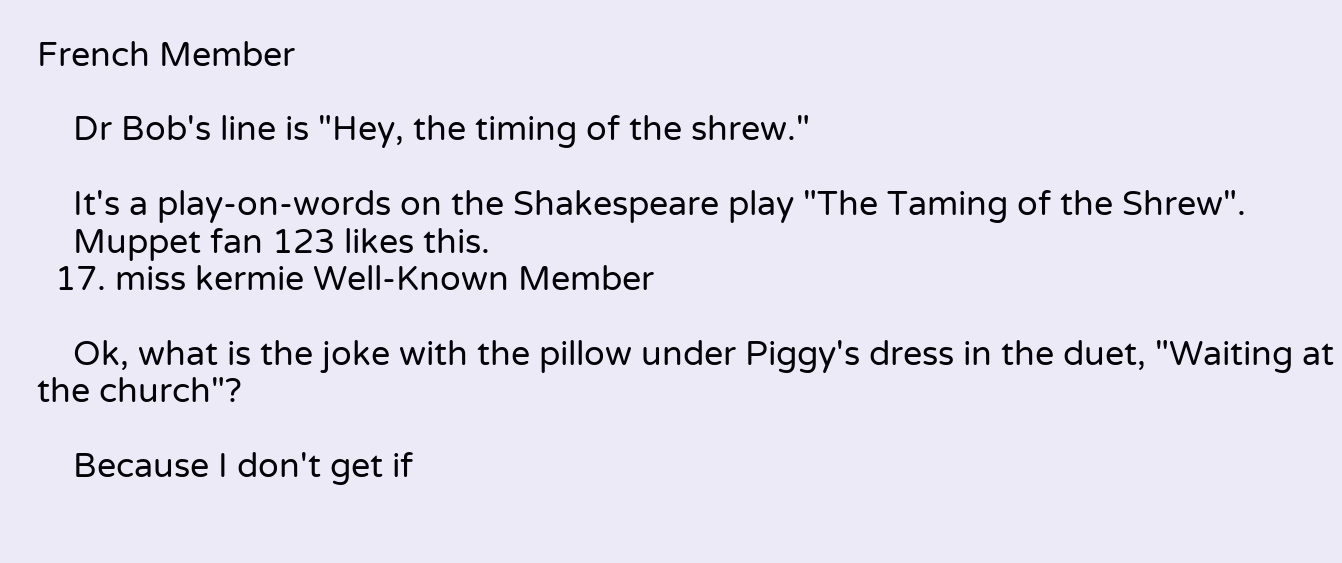French Member

    Dr Bob's line is "Hey, the timing of the shrew."

    It's a play-on-words on the Shakespeare play "The Taming of the Shrew".
    Muppet fan 123 likes this.
  17. miss kermie Well-Known Member

    Ok, what is the joke with the pillow under Piggy's dress in the duet, "Waiting at the church"?

    Because I don't get if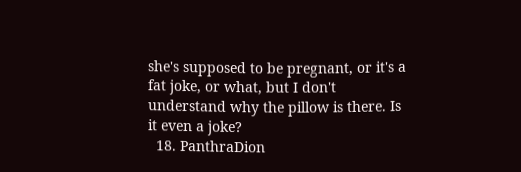she's supposed to be pregnant, or it's a fat joke, or what, but I don't understand why the pillow is there. Is it even a joke?
  18. PanthraDion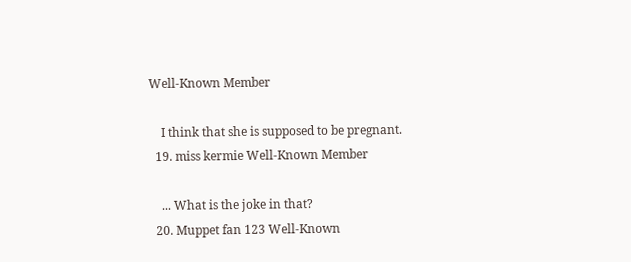Well-Known Member

    I think that she is supposed to be pregnant.
  19. miss kermie Well-Known Member

    ... What is the joke in that?
  20. Muppet fan 123 Well-Known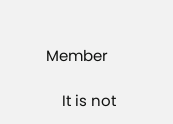Member

    It is not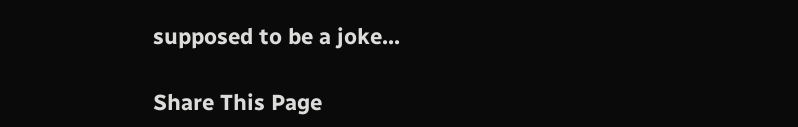supposed to be a joke...

Share This Page